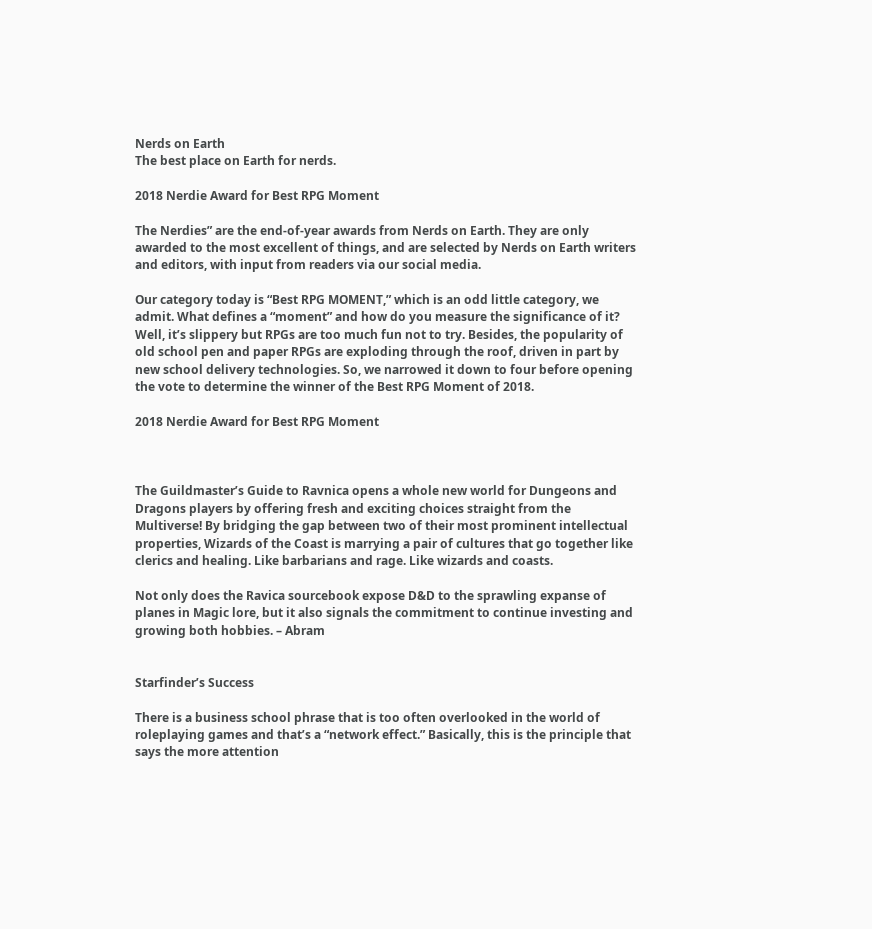Nerds on Earth
The best place on Earth for nerds.

2018 Nerdie Award for Best RPG Moment

The Nerdies” are the end-of-year awards from Nerds on Earth. They are only awarded to the most excellent of things, and are selected by Nerds on Earth writers and editors, with input from readers via our social media.

Our category today is “Best RPG MOMENT,” which is an odd little category, we admit. What defines a “moment” and how do you measure the significance of it? Well, it’s slippery but RPGs are too much fun not to try. Besides, the popularity of old school pen and paper RPGs are exploding through the roof, driven in part by new school delivery technologies. So, we narrowed it down to four before opening the vote to determine the winner of the Best RPG Moment of 2018.

2018 Nerdie Award for Best RPG Moment



The Guildmaster’s Guide to Ravnica opens a whole new world for Dungeons and Dragons players by offering fresh and exciting choices straight from the Multiverse! By bridging the gap between two of their most prominent intellectual properties, Wizards of the Coast is marrying a pair of cultures that go together like clerics and healing. Like barbarians and rage. Like wizards and coasts.

Not only does the Ravica sourcebook expose D&D to the sprawling expanse of planes in Magic lore, but it also signals the commitment to continue investing and growing both hobbies. – Abram


Starfinder’s Success

There is a business school phrase that is too often overlooked in the world of roleplaying games and that’s a “network effect.” Basically, this is the principle that says the more attention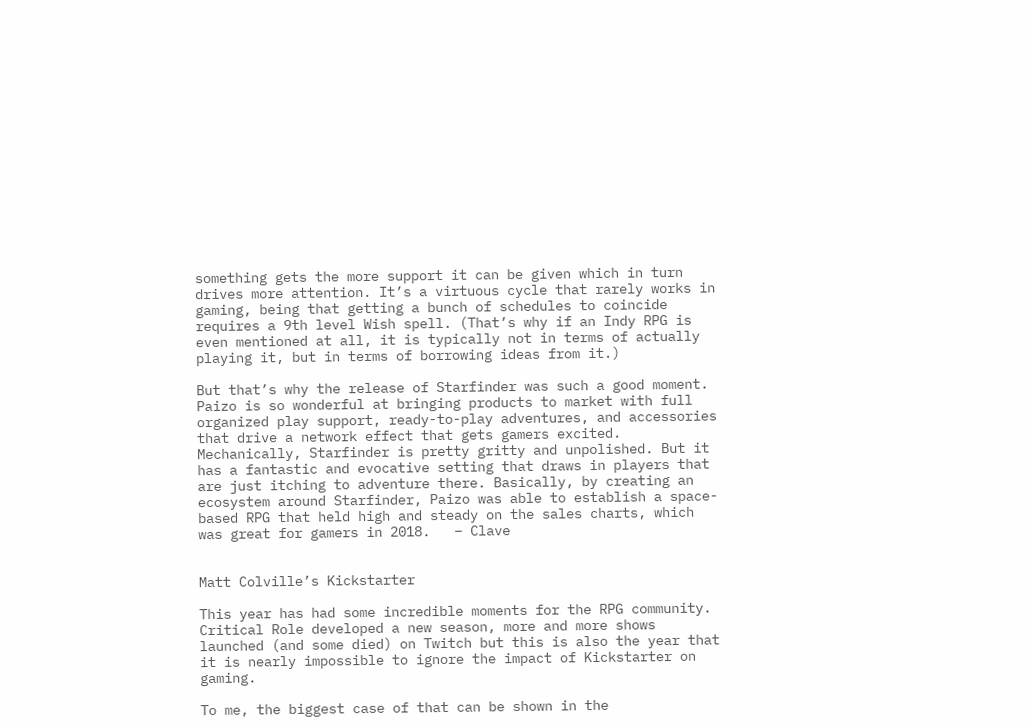something gets the more support it can be given which in turn drives more attention. It’s a virtuous cycle that rarely works in gaming, being that getting a bunch of schedules to coincide requires a 9th level Wish spell. (That’s why if an Indy RPG is even mentioned at all, it is typically not in terms of actually playing it, but in terms of borrowing ideas from it.)

But that’s why the release of Starfinder was such a good moment. Paizo is so wonderful at bringing products to market with full organized play support, ready-to-play adventures, and accessories that drive a network effect that gets gamers excited. Mechanically, Starfinder is pretty gritty and unpolished. But it has a fantastic and evocative setting that draws in players that are just itching to adventure there. Basically, by creating an ecosystem around Starfinder, Paizo was able to establish a space-based RPG that held high and steady on the sales charts, which was great for gamers in 2018.   – Clave


Matt Colville’s Kickstarter

This year has had some incredible moments for the RPG community. Critical Role developed a new season, more and more shows launched (and some died) on Twitch but this is also the year that it is nearly impossible to ignore the impact of Kickstarter on gaming.

To me, the biggest case of that can be shown in the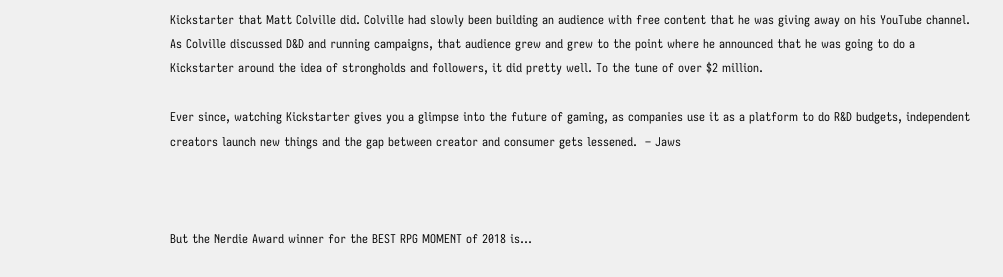Kickstarter that Matt Colville did. Colville had slowly been building an audience with free content that he was giving away on his YouTube channel. As Colville discussed D&D and running campaigns, that audience grew and grew to the point where he announced that he was going to do a Kickstarter around the idea of strongholds and followers, it did pretty well. To the tune of over $2 million.

Ever since, watching Kickstarter gives you a glimpse into the future of gaming, as companies use it as a platform to do R&D budgets, independent creators launch new things and the gap between creator and consumer gets lessened.  – Jaws



But the Nerdie Award winner for the BEST RPG MOMENT of 2018 is…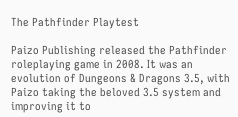The Pathfinder Playtest

Paizo Publishing released the Pathfinder roleplaying game in 2008. It was an evolution of Dungeons & Dragons 3.5, with Paizo taking the beloved 3.5 system and improving it to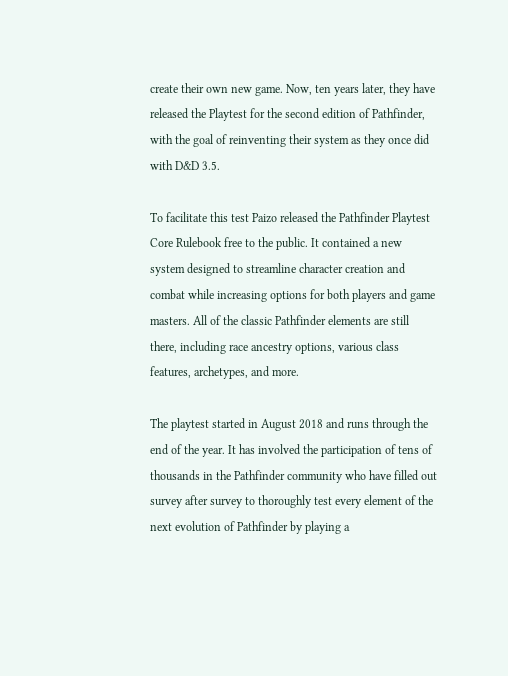create their own new game. Now, ten years later, they have released the Playtest for the second edition of Pathfinder, with the goal of reinventing their system as they once did with D&D 3.5.

To facilitate this test Paizo released the Pathfinder Playtest Core Rulebook free to the public. It contained a new system designed to streamline character creation and combat while increasing options for both players and game masters. All of the classic Pathfinder elements are still there, including race ancestry options, various class features, archetypes, and more.

The playtest started in August 2018 and runs through the end of the year. It has involved the participation of tens of thousands in the Pathfinder community who have filled out survey after survey to thoroughly test every element of the next evolution of Pathfinder by playing a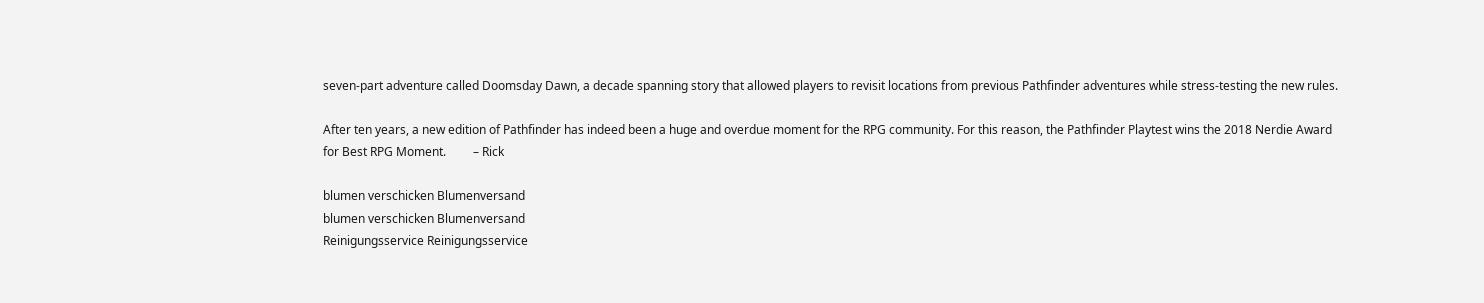seven-part adventure called Doomsday Dawn, a decade spanning story that allowed players to revisit locations from previous Pathfinder adventures while stress-testing the new rules.

After ten years, a new edition of Pathfinder has indeed been a huge and overdue moment for the RPG community. For this reason, the Pathfinder Playtest wins the 2018 Nerdie Award for Best RPG Moment.         – Rick

blumen verschicken Blumenversand
blumen verschicken Blumenversand
Reinigungsservice Reinigungsservice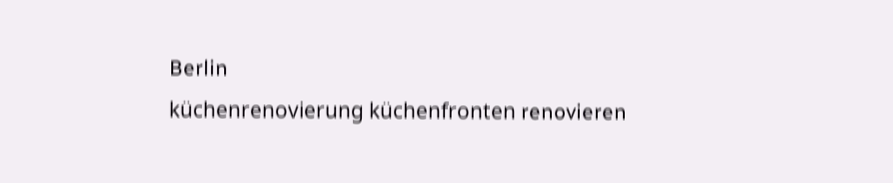Berlin
küchenrenovierung küchenfronten renovieren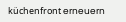küchenfront erneuern